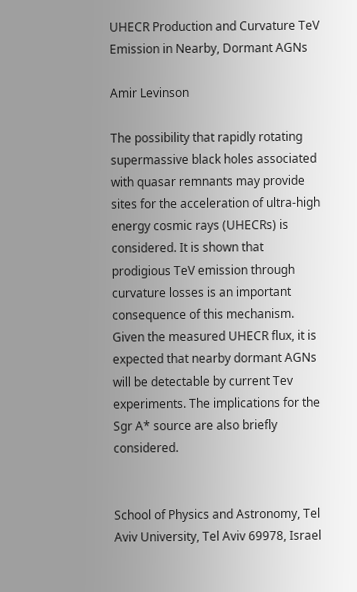UHECR Production and Curvature TeV Emission in Nearby, Dormant AGNs

Amir Levinson

The possibility that rapidly rotating supermassive black holes associated with quasar remnants may provide sites for the acceleration of ultra-high energy cosmic rays (UHECRs) is considered. It is shown that prodigious TeV emission through curvature losses is an important consequence of this mechanism. Given the measured UHECR flux, it is expected that nearby dormant AGNs will be detectable by current Tev experiments. The implications for the Sgr A* source are also briefly considered.


School of Physics and Astronomy, Tel Aviv University, Tel Aviv 69978, Israel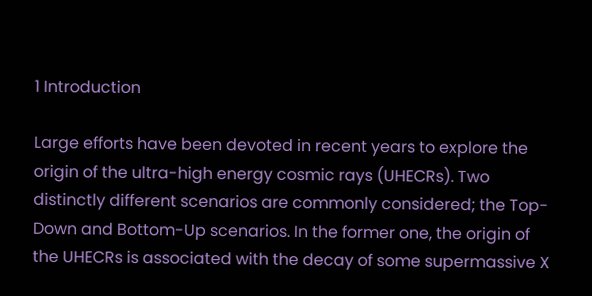1 Introduction

Large efforts have been devoted in recent years to explore the origin of the ultra-high energy cosmic rays (UHECRs). Two distinctly different scenarios are commonly considered; the Top-Down and Bottom-Up scenarios. In the former one, the origin of the UHECRs is associated with the decay of some supermassive X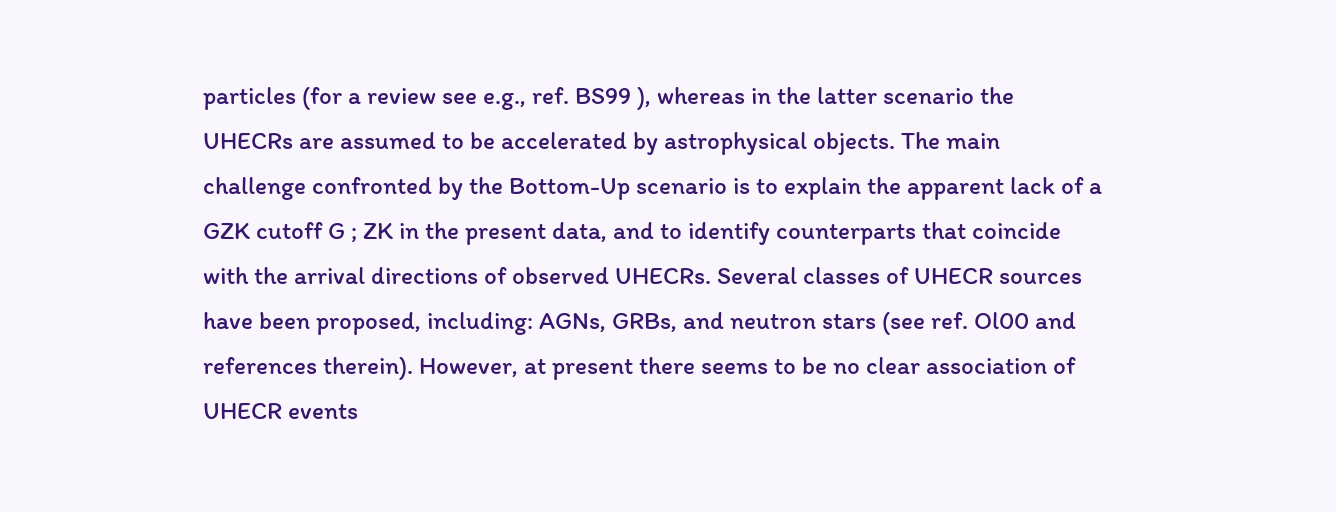particles (for a review see e.g., ref. BS99 ), whereas in the latter scenario the UHECRs are assumed to be accelerated by astrophysical objects. The main challenge confronted by the Bottom-Up scenario is to explain the apparent lack of a GZK cutoff G ; ZK in the present data, and to identify counterparts that coincide with the arrival directions of observed UHECRs. Several classes of UHECR sources have been proposed, including: AGNs, GRBs, and neutron stars (see ref. Ol00 and references therein). However, at present there seems to be no clear association of UHECR events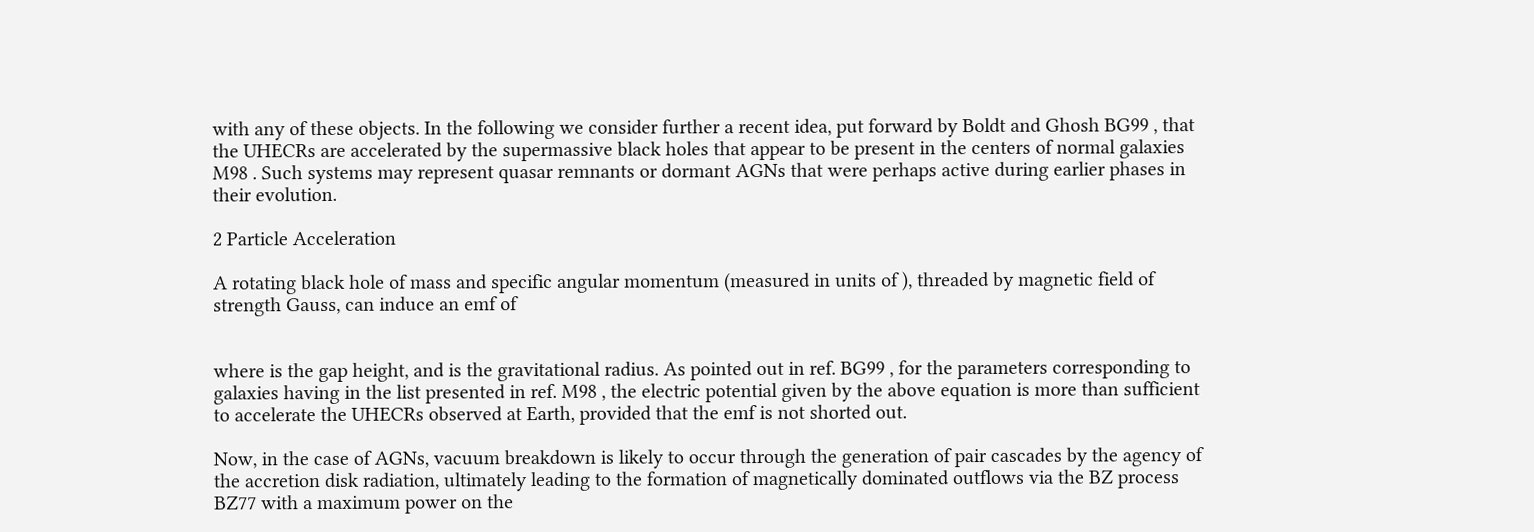with any of these objects. In the following we consider further a recent idea, put forward by Boldt and Ghosh BG99 , that the UHECRs are accelerated by the supermassive black holes that appear to be present in the centers of normal galaxies M98 . Such systems may represent quasar remnants or dormant AGNs that were perhaps active during earlier phases in their evolution.

2 Particle Acceleration

A rotating black hole of mass and specific angular momentum (measured in units of ), threaded by magnetic field of strength Gauss, can induce an emf of


where is the gap height, and is the gravitational radius. As pointed out in ref. BG99 , for the parameters corresponding to galaxies having in the list presented in ref. M98 , the electric potential given by the above equation is more than sufficient to accelerate the UHECRs observed at Earth, provided that the emf is not shorted out.

Now, in the case of AGNs, vacuum breakdown is likely to occur through the generation of pair cascades by the agency of the accretion disk radiation, ultimately leading to the formation of magnetically dominated outflows via the BZ process BZ77 with a maximum power on the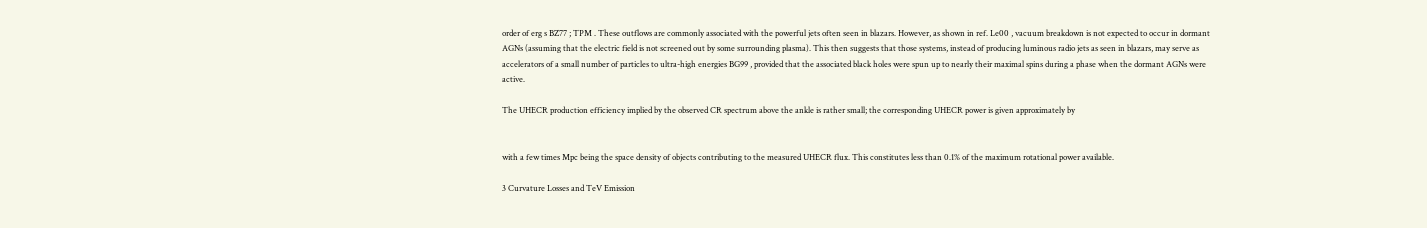order of erg s BZ77 ; TPM . These outflows are commonly associated with the powerful jets often seen in blazars. However, as shown in ref. Le00 , vacuum breakdown is not expected to occur in dormant AGNs (assuming that the electric field is not screened out by some surrounding plasma). This then suggests that those systems, instead of producing luminous radio jets as seen in blazars, may serve as accelerators of a small number of particles to ultra-high energies BG99 , provided that the associated black holes were spun up to nearly their maximal spins during a phase when the dormant AGNs were active.

The UHECR production efficiency implied by the observed CR spectrum above the ankle is rather small; the corresponding UHECR power is given approximately by


with a few times Mpc being the space density of objects contributing to the measured UHECR flux. This constitutes less than 0.1% of the maximum rotational power available.

3 Curvature Losses and TeV Emission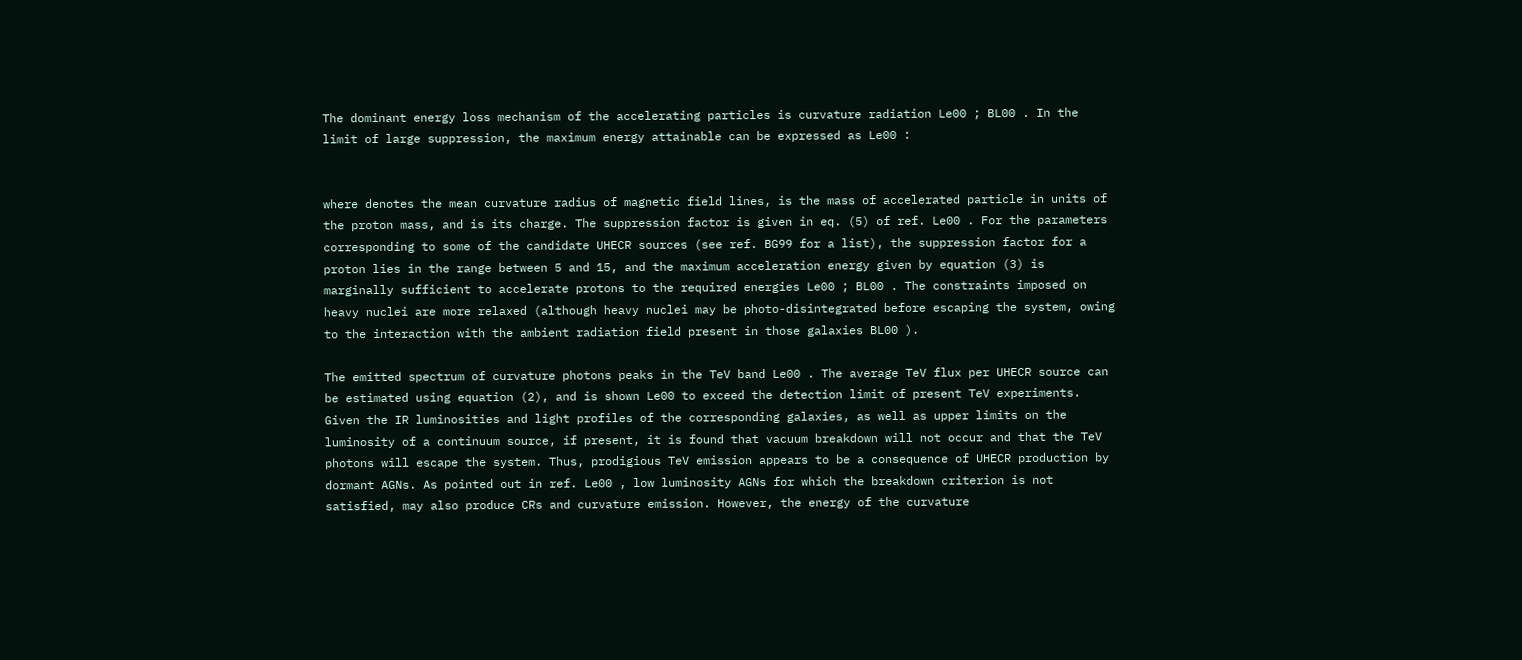The dominant energy loss mechanism of the accelerating particles is curvature radiation Le00 ; BL00 . In the limit of large suppression, the maximum energy attainable can be expressed as Le00 :


where denotes the mean curvature radius of magnetic field lines, is the mass of accelerated particle in units of the proton mass, and is its charge. The suppression factor is given in eq. (5) of ref. Le00 . For the parameters corresponding to some of the candidate UHECR sources (see ref. BG99 for a list), the suppression factor for a proton lies in the range between 5 and 15, and the maximum acceleration energy given by equation (3) is marginally sufficient to accelerate protons to the required energies Le00 ; BL00 . The constraints imposed on heavy nuclei are more relaxed (although heavy nuclei may be photo-disintegrated before escaping the system, owing to the interaction with the ambient radiation field present in those galaxies BL00 ).

The emitted spectrum of curvature photons peaks in the TeV band Le00 . The average TeV flux per UHECR source can be estimated using equation (2), and is shown Le00 to exceed the detection limit of present TeV experiments. Given the IR luminosities and light profiles of the corresponding galaxies, as well as upper limits on the luminosity of a continuum source, if present, it is found that vacuum breakdown will not occur and that the TeV photons will escape the system. Thus, prodigious TeV emission appears to be a consequence of UHECR production by dormant AGNs. As pointed out in ref. Le00 , low luminosity AGNs for which the breakdown criterion is not satisfied, may also produce CRs and curvature emission. However, the energy of the curvature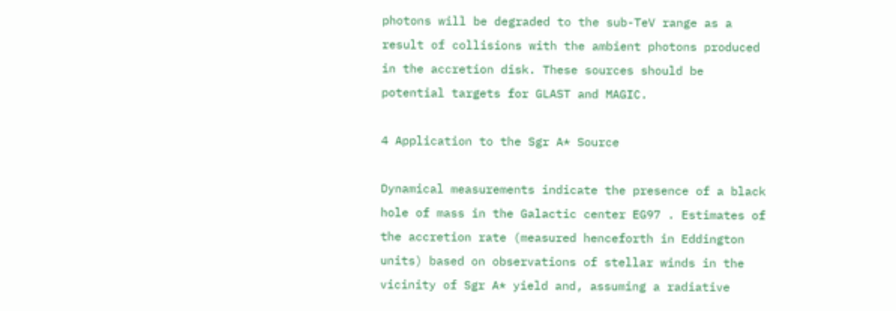photons will be degraded to the sub-TeV range as a result of collisions with the ambient photons produced in the accretion disk. These sources should be potential targets for GLAST and MAGIC.

4 Application to the Sgr A* Source

Dynamical measurements indicate the presence of a black hole of mass in the Galactic center EG97 . Estimates of the accretion rate (measured henceforth in Eddington units) based on observations of stellar winds in the vicinity of Sgr A* yield and, assuming a radiative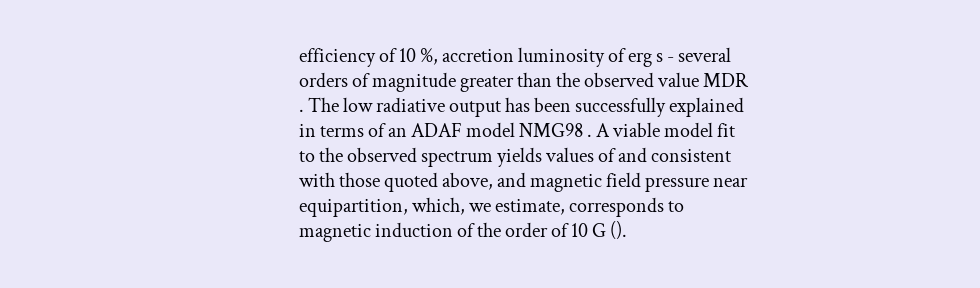efficiency of 10 %, accretion luminosity of erg s - several orders of magnitude greater than the observed value MDR . The low radiative output has been successfully explained in terms of an ADAF model NMG98 . A viable model fit to the observed spectrum yields values of and consistent with those quoted above, and magnetic field pressure near equipartition, which, we estimate, corresponds to magnetic induction of the order of 10 G ().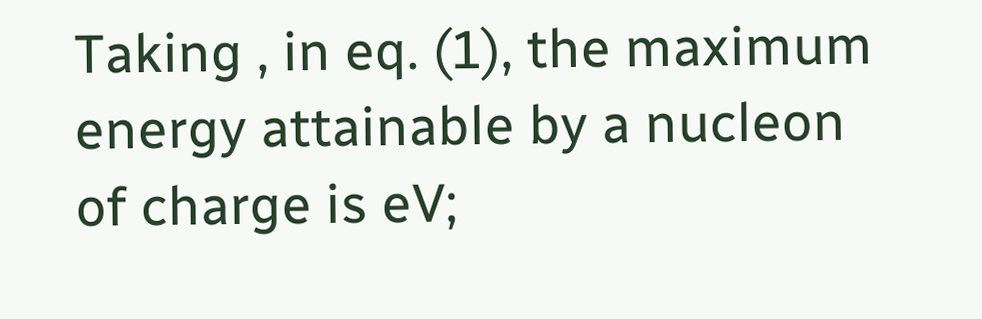Taking , in eq. (1), the maximum energy attainable by a nucleon of charge is eV;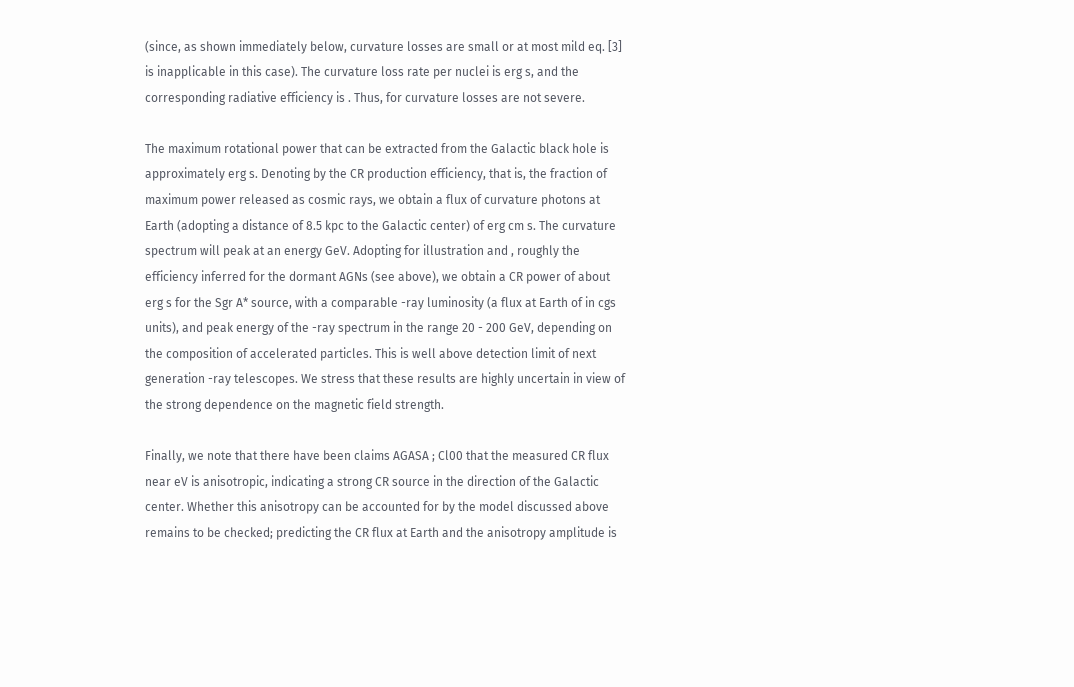(since, as shown immediately below, curvature losses are small or at most mild eq. [3] is inapplicable in this case). The curvature loss rate per nuclei is erg s, and the corresponding radiative efficiency is . Thus, for curvature losses are not severe.

The maximum rotational power that can be extracted from the Galactic black hole is approximately erg s. Denoting by the CR production efficiency, that is, the fraction of maximum power released as cosmic rays, we obtain a flux of curvature photons at Earth (adopting a distance of 8.5 kpc to the Galactic center) of erg cm s. The curvature spectrum will peak at an energy GeV. Adopting for illustration and , roughly the efficiency inferred for the dormant AGNs (see above), we obtain a CR power of about erg s for the Sgr A* source, with a comparable -ray luminosity (a flux at Earth of in cgs units), and peak energy of the -ray spectrum in the range 20 - 200 GeV, depending on the composition of accelerated particles. This is well above detection limit of next generation -ray telescopes. We stress that these results are highly uncertain in view of the strong dependence on the magnetic field strength.

Finally, we note that there have been claims AGASA ; Cl00 that the measured CR flux near eV is anisotropic, indicating a strong CR source in the direction of the Galactic center. Whether this anisotropy can be accounted for by the model discussed above remains to be checked; predicting the CR flux at Earth and the anisotropy amplitude is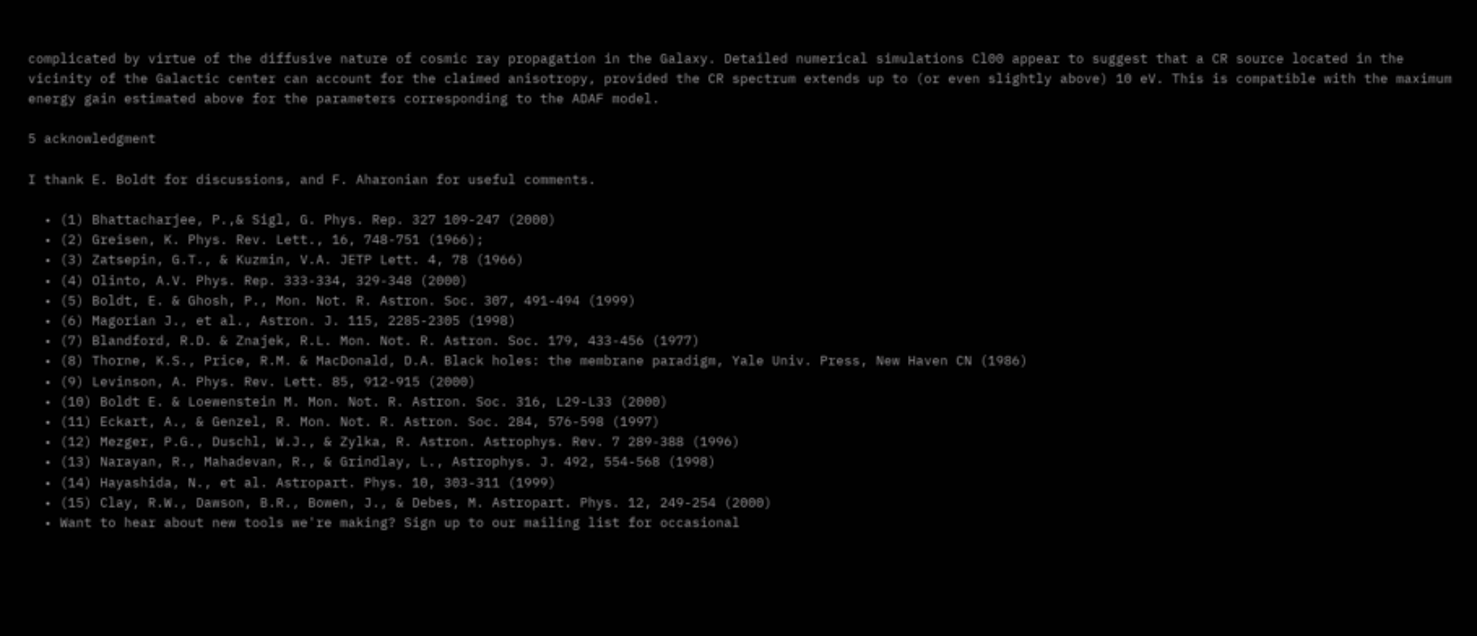complicated by virtue of the diffusive nature of cosmic ray propagation in the Galaxy. Detailed numerical simulations Cl00 appear to suggest that a CR source located in the vicinity of the Galactic center can account for the claimed anisotropy, provided the CR spectrum extends up to (or even slightly above) 10 eV. This is compatible with the maximum energy gain estimated above for the parameters corresponding to the ADAF model.

5 acknowledgment

I thank E. Boldt for discussions, and F. Aharonian for useful comments.

  • (1) Bhattacharjee, P.,& Sigl, G. Phys. Rep. 327 109-247 (2000)
  • (2) Greisen, K. Phys. Rev. Lett., 16, 748-751 (1966);
  • (3) Zatsepin, G.T., & Kuzmin, V.A. JETP Lett. 4, 78 (1966)
  • (4) Olinto, A.V. Phys. Rep. 333-334, 329-348 (2000)
  • (5) Boldt, E. & Ghosh, P., Mon. Not. R. Astron. Soc. 307, 491-494 (1999)
  • (6) Magorian J., et al., Astron. J. 115, 2285-2305 (1998)
  • (7) Blandford, R.D. & Znajek, R.L. Mon. Not. R. Astron. Soc. 179, 433-456 (1977)
  • (8) Thorne, K.S., Price, R.M. & MacDonald, D.A. Black holes: the membrane paradigm, Yale Univ. Press, New Haven CN (1986)
  • (9) Levinson, A. Phys. Rev. Lett. 85, 912-915 (2000)
  • (10) Boldt E. & Loewenstein M. Mon. Not. R. Astron. Soc. 316, L29-L33 (2000)
  • (11) Eckart, A., & Genzel, R. Mon. Not. R. Astron. Soc. 284, 576-598 (1997)
  • (12) Mezger, P.G., Duschl, W.J., & Zylka, R. Astron. Astrophys. Rev. 7 289-388 (1996)
  • (13) Narayan, R., Mahadevan, R., & Grindlay, L., Astrophys. J. 492, 554-568 (1998)
  • (14) Hayashida, N., et al. Astropart. Phys. 10, 303-311 (1999)
  • (15) Clay, R.W., Dawson, B.R., Bowen, J., & Debes, M. Astropart. Phys. 12, 249-254 (2000)
  • Want to hear about new tools we're making? Sign up to our mailing list for occasional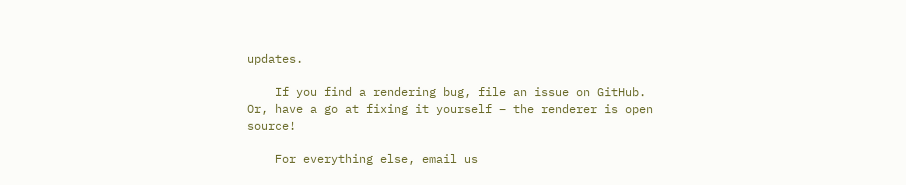updates.

    If you find a rendering bug, file an issue on GitHub. Or, have a go at fixing it yourself – the renderer is open source!

    For everything else, email us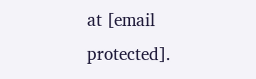at [email protected].